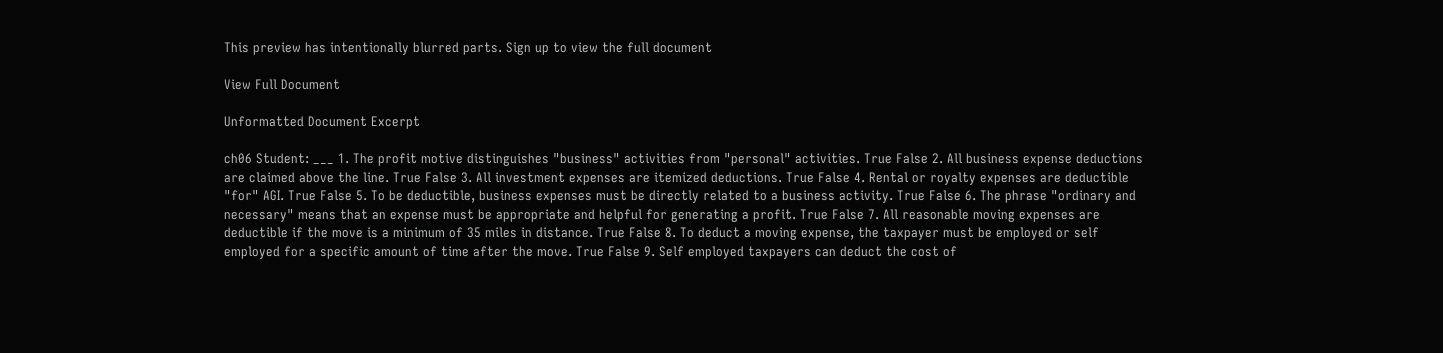This preview has intentionally blurred parts. Sign up to view the full document

View Full Document

Unformatted Document Excerpt

ch06 Student: ___ 1. The profit motive distinguishes "business" activities from "personal" activities. True False 2. All business expense deductions are claimed above the line. True False 3. All investment expenses are itemized deductions. True False 4. Rental or royalty expenses are deductible "for" AGI. True False 5. To be deductible, business expenses must be directly related to a business activity. True False 6. The phrase "ordinary and necessary" means that an expense must be appropriate and helpful for generating a profit. True False 7. All reasonable moving expenses are deductible if the move is a minimum of 35 miles in distance. True False 8. To deduct a moving expense, the taxpayer must be employed or self employed for a specific amount of time after the move. True False 9. Self employed taxpayers can deduct the cost of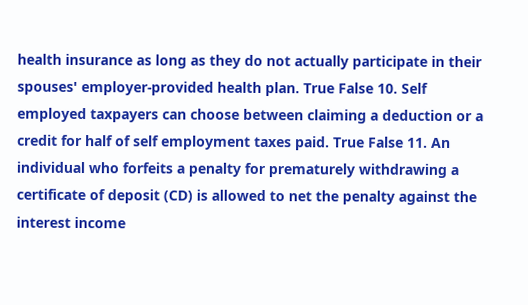health insurance as long as they do not actually participate in their spouses' employer-provided health plan. True False 10. Self employed taxpayers can choose between claiming a deduction or a credit for half of self employment taxes paid. True False 11. An individual who forfeits a penalty for prematurely withdrawing a certificate of deposit (CD) is allowed to net the penalty against the interest income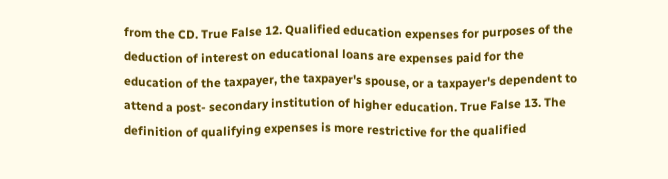from the CD. True False 12. Qualified education expenses for purposes of the deduction of interest on educational loans are expenses paid for the education of the taxpayer, the taxpayer's spouse, or a taxpayer's dependent to attend a post- secondary institution of higher education. True False 13. The definition of qualifying expenses is more restrictive for the qualified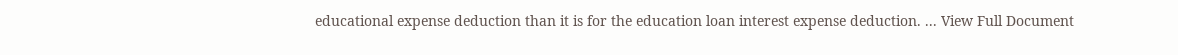educational expense deduction than it is for the education loan interest expense deduction. ... View Full Document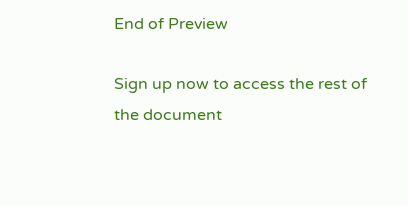End of Preview

Sign up now to access the rest of the document